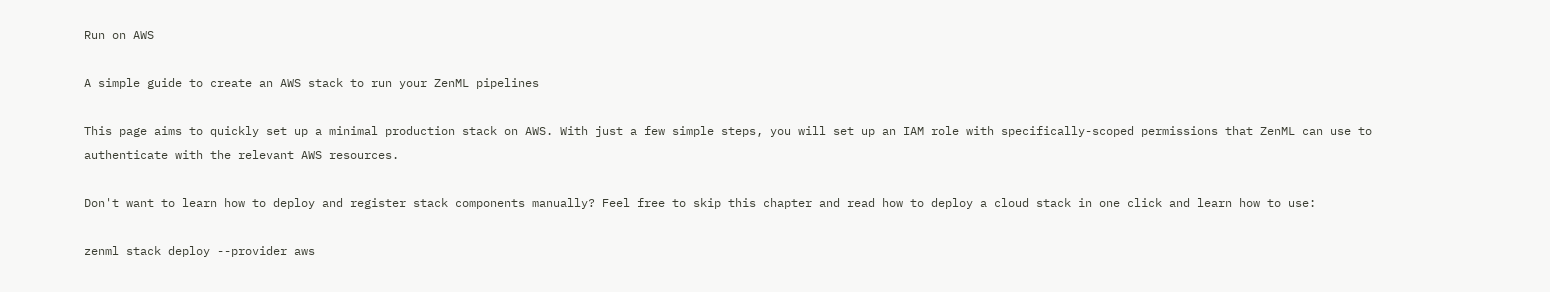Run on AWS

A simple guide to create an AWS stack to run your ZenML pipelines

This page aims to quickly set up a minimal production stack on AWS. With just a few simple steps, you will set up an IAM role with specifically-scoped permissions that ZenML can use to authenticate with the relevant AWS resources.

Don't want to learn how to deploy and register stack components manually? Feel free to skip this chapter and read how to deploy a cloud stack in one click and learn how to use:

zenml stack deploy --provider aws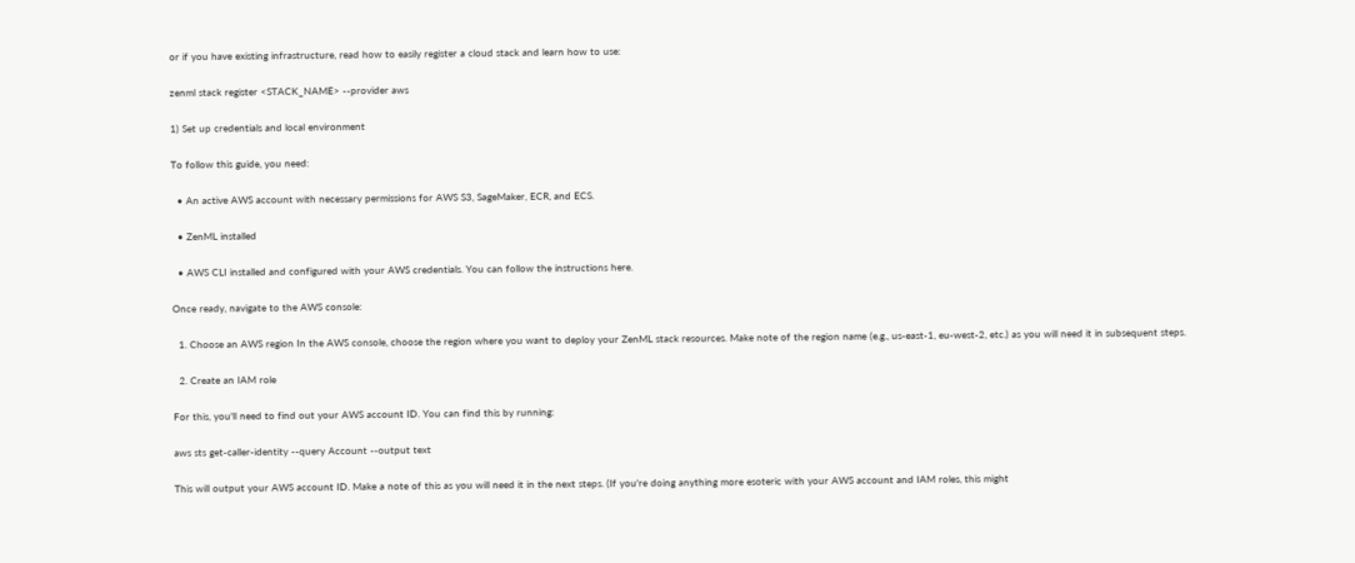or if you have existing infrastructure, read how to easily register a cloud stack and learn how to use:

zenml stack register <STACK_NAME> --provider aws

1) Set up credentials and local environment

To follow this guide, you need:

  • An active AWS account with necessary permissions for AWS S3, SageMaker, ECR, and ECS.

  • ZenML installed

  • AWS CLI installed and configured with your AWS credentials. You can follow the instructions here.

Once ready, navigate to the AWS console:

  1. Choose an AWS region In the AWS console, choose the region where you want to deploy your ZenML stack resources. Make note of the region name (e.g., us-east-1, eu-west-2, etc.) as you will need it in subsequent steps.

  2. Create an IAM role

For this, you'll need to find out your AWS account ID. You can find this by running:

aws sts get-caller-identity --query Account --output text

This will output your AWS account ID. Make a note of this as you will need it in the next steps. (If you're doing anything more esoteric with your AWS account and IAM roles, this might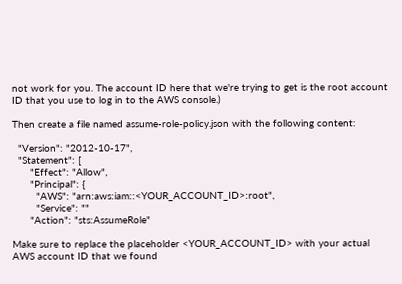not work for you. The account ID here that we're trying to get is the root account ID that you use to log in to the AWS console.)

Then create a file named assume-role-policy.json with the following content:

  "Version": "2012-10-17",
  "Statement": [
      "Effect": "Allow",
      "Principal": {
        "AWS": "arn:aws:iam::<YOUR_ACCOUNT_ID>:root",
        "Service": ""
      "Action": "sts:AssumeRole"

Make sure to replace the placeholder <YOUR_ACCOUNT_ID> with your actual AWS account ID that we found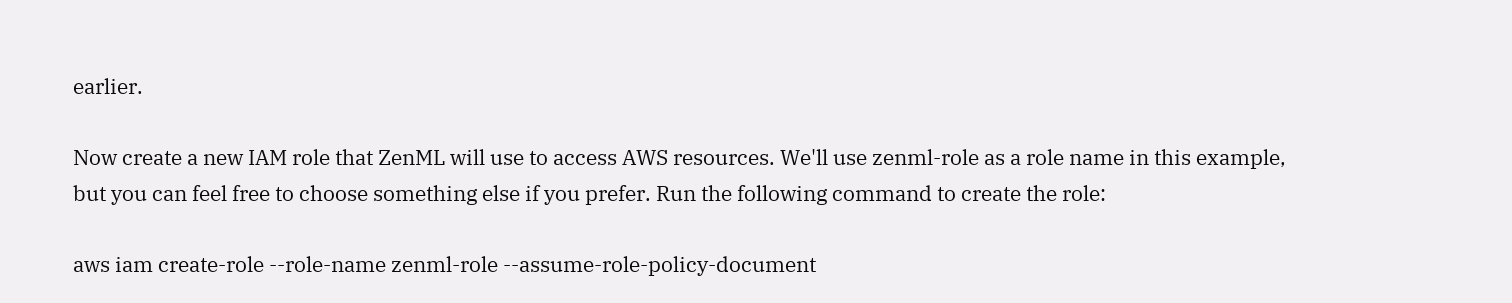earlier.

Now create a new IAM role that ZenML will use to access AWS resources. We'll use zenml-role as a role name in this example, but you can feel free to choose something else if you prefer. Run the following command to create the role:

aws iam create-role --role-name zenml-role --assume-role-policy-document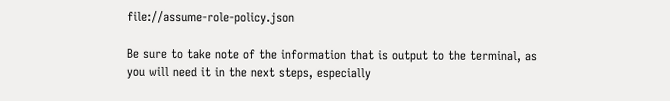file://assume-role-policy.json

Be sure to take note of the information that is output to the terminal, as you will need it in the next steps, especially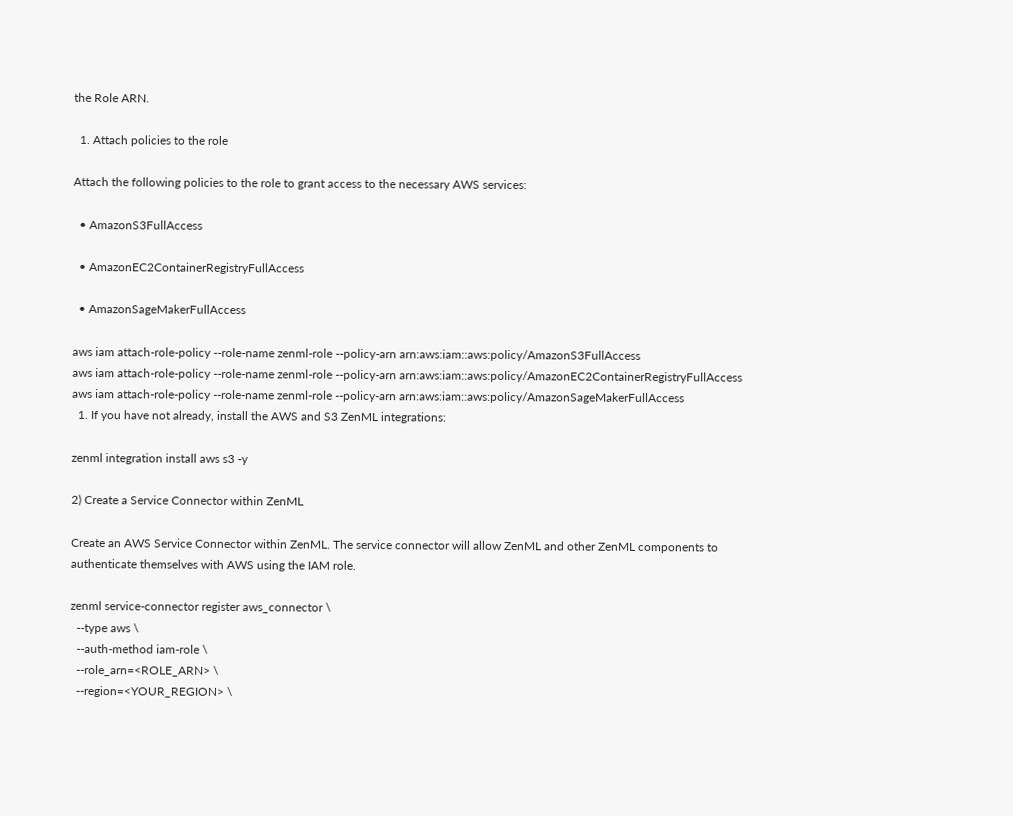the Role ARN.

  1. Attach policies to the role

Attach the following policies to the role to grant access to the necessary AWS services:

  • AmazonS3FullAccess

  • AmazonEC2ContainerRegistryFullAccess

  • AmazonSageMakerFullAccess

aws iam attach-role-policy --role-name zenml-role --policy-arn arn:aws:iam::aws:policy/AmazonS3FullAccess
aws iam attach-role-policy --role-name zenml-role --policy-arn arn:aws:iam::aws:policy/AmazonEC2ContainerRegistryFullAccess
aws iam attach-role-policy --role-name zenml-role --policy-arn arn:aws:iam::aws:policy/AmazonSageMakerFullAccess
  1. If you have not already, install the AWS and S3 ZenML integrations:

zenml integration install aws s3 -y

2) Create a Service Connector within ZenML

Create an AWS Service Connector within ZenML. The service connector will allow ZenML and other ZenML components to authenticate themselves with AWS using the IAM role.

zenml service-connector register aws_connector \
  --type aws \
  --auth-method iam-role \
  --role_arn=<ROLE_ARN> \
  --region=<YOUR_REGION> \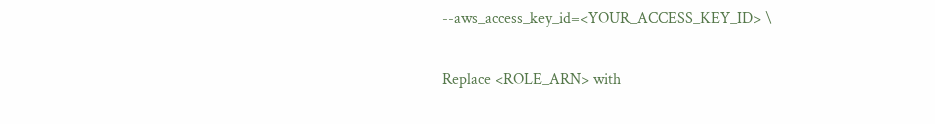--aws_access_key_id=<YOUR_ACCESS_KEY_ID> \

Replace <ROLE_ARN> with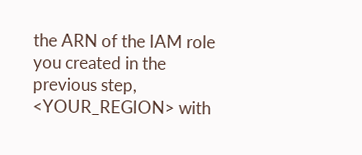the ARN of the IAM role you created in the previous step, <YOUR_REGION> with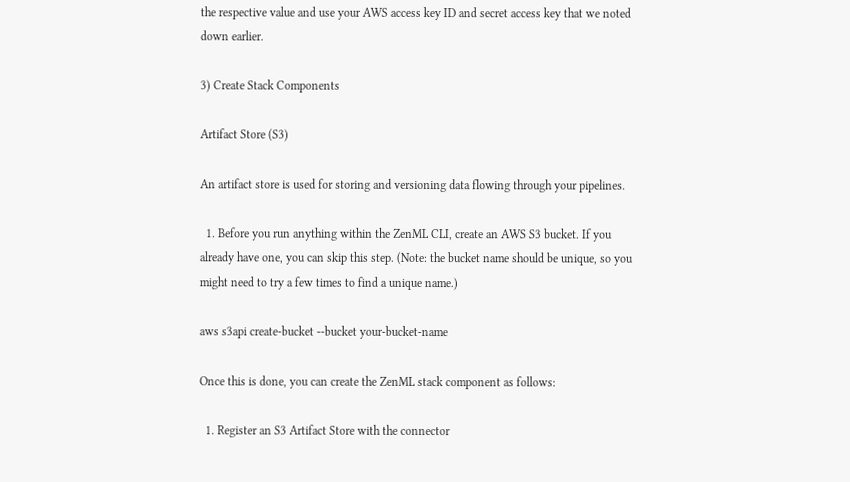the respective value and use your AWS access key ID and secret access key that we noted down earlier.

3) Create Stack Components

Artifact Store (S3)

An artifact store is used for storing and versioning data flowing through your pipelines.

  1. Before you run anything within the ZenML CLI, create an AWS S3 bucket. If you already have one, you can skip this step. (Note: the bucket name should be unique, so you might need to try a few times to find a unique name.)

aws s3api create-bucket --bucket your-bucket-name

Once this is done, you can create the ZenML stack component as follows:

  1. Register an S3 Artifact Store with the connector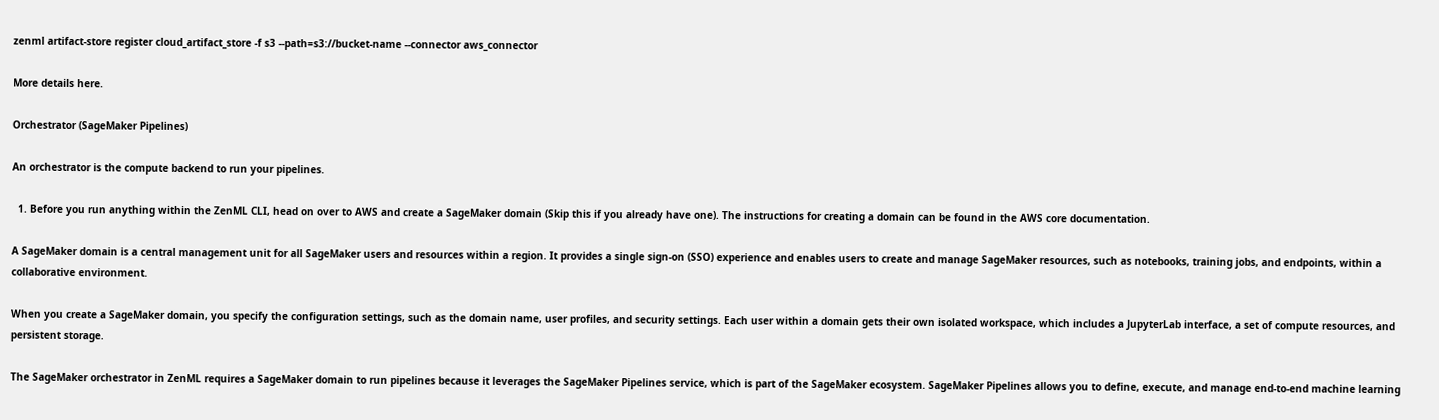zenml artifact-store register cloud_artifact_store -f s3 --path=s3://bucket-name --connector aws_connector

More details here.

Orchestrator (SageMaker Pipelines)

An orchestrator is the compute backend to run your pipelines.

  1. Before you run anything within the ZenML CLI, head on over to AWS and create a SageMaker domain (Skip this if you already have one). The instructions for creating a domain can be found in the AWS core documentation.

A SageMaker domain is a central management unit for all SageMaker users and resources within a region. It provides a single sign-on (SSO) experience and enables users to create and manage SageMaker resources, such as notebooks, training jobs, and endpoints, within a collaborative environment.

When you create a SageMaker domain, you specify the configuration settings, such as the domain name, user profiles, and security settings. Each user within a domain gets their own isolated workspace, which includes a JupyterLab interface, a set of compute resources, and persistent storage.

The SageMaker orchestrator in ZenML requires a SageMaker domain to run pipelines because it leverages the SageMaker Pipelines service, which is part of the SageMaker ecosystem. SageMaker Pipelines allows you to define, execute, and manage end-to-end machine learning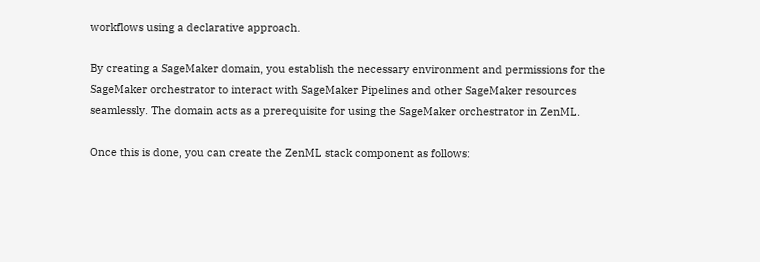workflows using a declarative approach.

By creating a SageMaker domain, you establish the necessary environment and permissions for the SageMaker orchestrator to interact with SageMaker Pipelines and other SageMaker resources seamlessly. The domain acts as a prerequisite for using the SageMaker orchestrator in ZenML.

Once this is done, you can create the ZenML stack component as follows: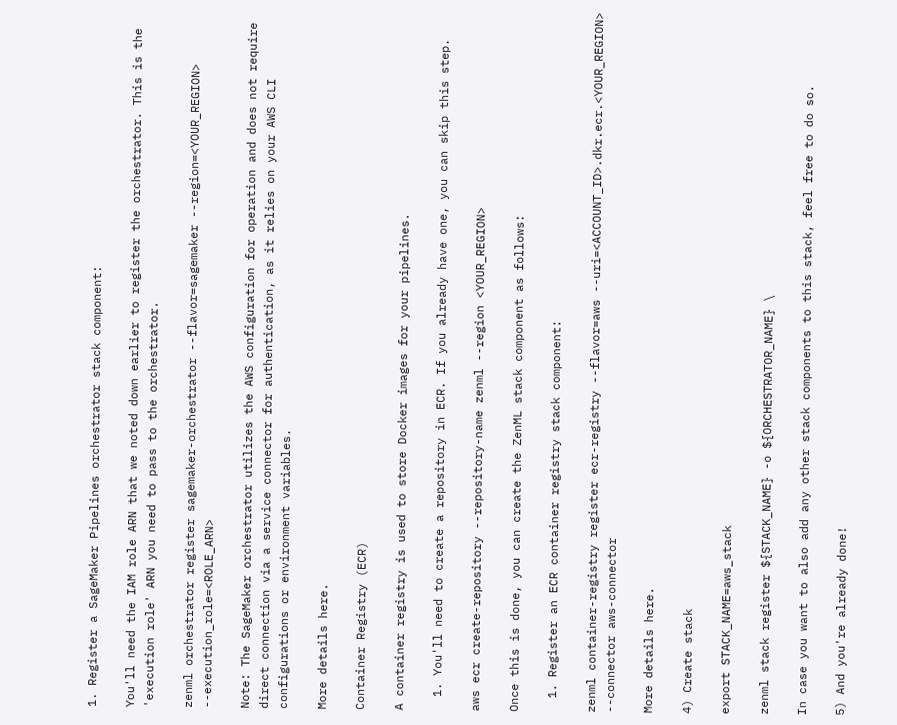1. Register a SageMaker Pipelines orchestrator stack component:

You'll need the IAM role ARN that we noted down earlier to register the orchestrator. This is the 'execution role' ARN you need to pass to the orchestrator.

zenml orchestrator register sagemaker-orchestrator --flavor=sagemaker --region=<YOUR_REGION> --execution_role=<ROLE_ARN>

Note: The SageMaker orchestrator utilizes the AWS configuration for operation and does not require direct connection via a service connector for authentication, as it relies on your AWS CLI configurations or environment variables.

More details here.

Container Registry (ECR)

A container registry is used to store Docker images for your pipelines.

  1. You'll need to create a repository in ECR. If you already have one, you can skip this step.

aws ecr create-repository --repository-name zenml --region <YOUR_REGION>

Once this is done, you can create the ZenML stack component as follows:

  1. Register an ECR container registry stack component:

zenml container-registry register ecr-registry --flavor=aws --uri=<ACCOUNT_ID>.dkr.ecr.<YOUR_REGION> --connector aws-connector

More details here.

4) Create stack

export STACK_NAME=aws_stack

zenml stack register ${STACK_NAME} -o ${ORCHESTRATOR_NAME} \

In case you want to also add any other stack components to this stack, feel free to do so.

5) And you're already done!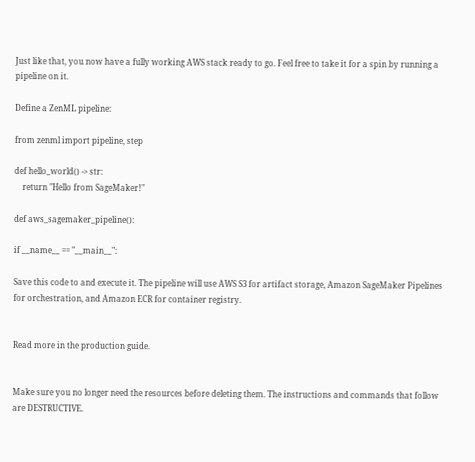Just like that, you now have a fully working AWS stack ready to go. Feel free to take it for a spin by running a pipeline on it.

Define a ZenML pipeline:

from zenml import pipeline, step

def hello_world() -> str:
    return "Hello from SageMaker!"

def aws_sagemaker_pipeline():

if __name__ == "__main__":

Save this code to and execute it. The pipeline will use AWS S3 for artifact storage, Amazon SageMaker Pipelines for orchestration, and Amazon ECR for container registry.


Read more in the production guide.


Make sure you no longer need the resources before deleting them. The instructions and commands that follow are DESTRUCTIVE.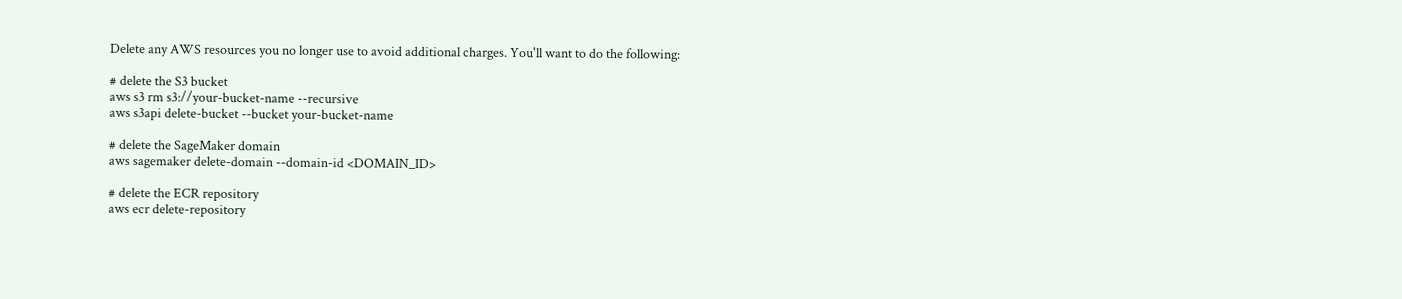Delete any AWS resources you no longer use to avoid additional charges. You'll want to do the following:

# delete the S3 bucket
aws s3 rm s3://your-bucket-name --recursive
aws s3api delete-bucket --bucket your-bucket-name

# delete the SageMaker domain
aws sagemaker delete-domain --domain-id <DOMAIN_ID>

# delete the ECR repository
aws ecr delete-repository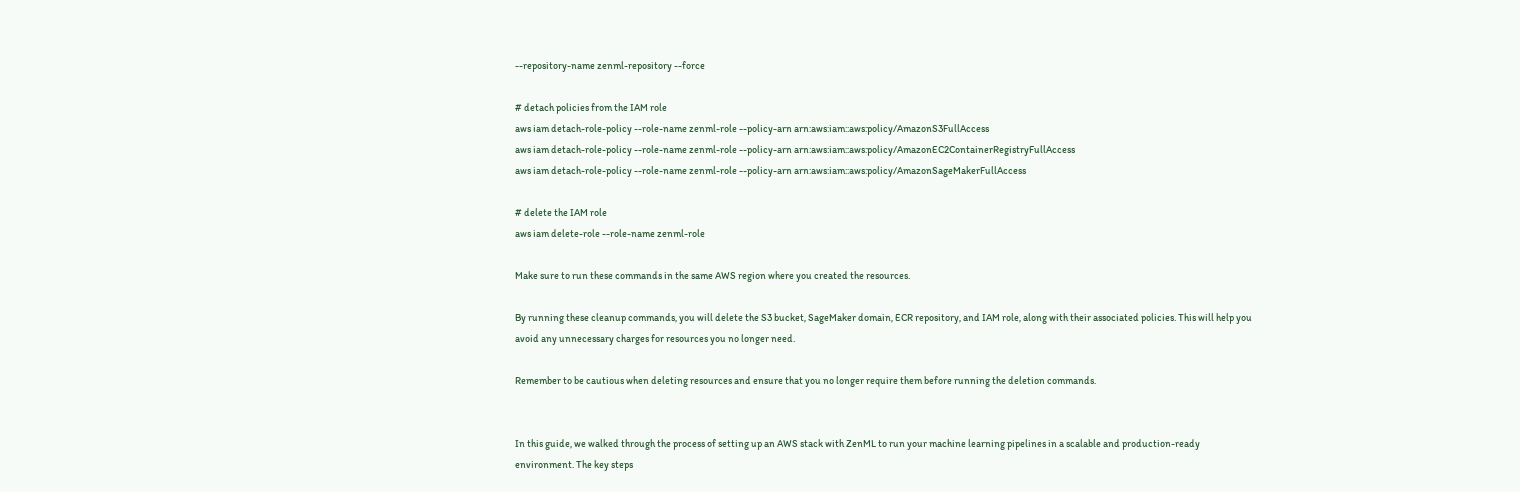--repository-name zenml-repository --force

# detach policies from the IAM role
aws iam detach-role-policy --role-name zenml-role --policy-arn arn:aws:iam::aws:policy/AmazonS3FullAccess
aws iam detach-role-policy --role-name zenml-role --policy-arn arn:aws:iam::aws:policy/AmazonEC2ContainerRegistryFullAccess
aws iam detach-role-policy --role-name zenml-role --policy-arn arn:aws:iam::aws:policy/AmazonSageMakerFullAccess

# delete the IAM role
aws iam delete-role --role-name zenml-role

Make sure to run these commands in the same AWS region where you created the resources.

By running these cleanup commands, you will delete the S3 bucket, SageMaker domain, ECR repository, and IAM role, along with their associated policies. This will help you avoid any unnecessary charges for resources you no longer need.

Remember to be cautious when deleting resources and ensure that you no longer require them before running the deletion commands.


In this guide, we walked through the process of setting up an AWS stack with ZenML to run your machine learning pipelines in a scalable and production-ready environment. The key steps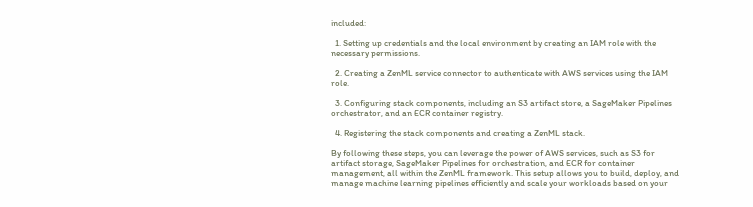included:

  1. Setting up credentials and the local environment by creating an IAM role with the necessary permissions.

  2. Creating a ZenML service connector to authenticate with AWS services using the IAM role.

  3. Configuring stack components, including an S3 artifact store, a SageMaker Pipelines orchestrator, and an ECR container registry.

  4. Registering the stack components and creating a ZenML stack.

By following these steps, you can leverage the power of AWS services, such as S3 for artifact storage, SageMaker Pipelines for orchestration, and ECR for container management, all within the ZenML framework. This setup allows you to build, deploy, and manage machine learning pipelines efficiently and scale your workloads based on your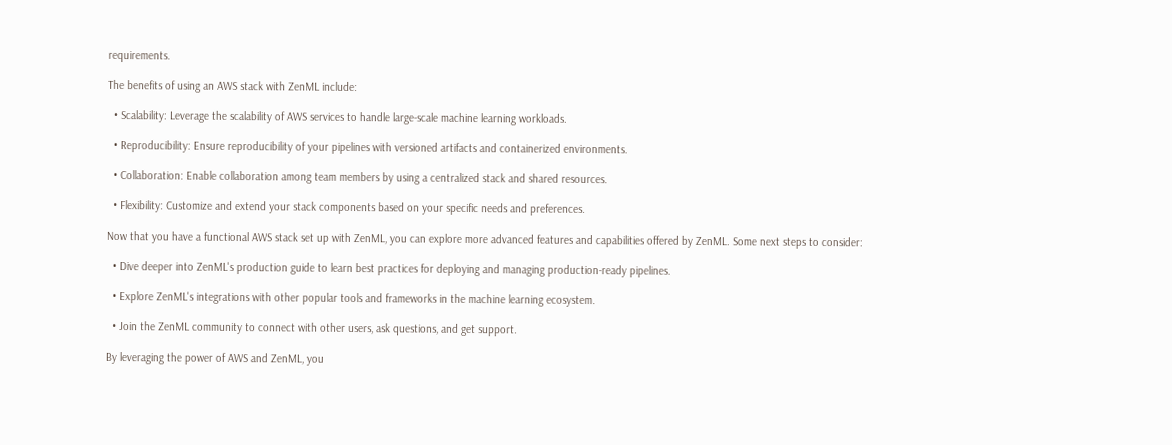requirements.

The benefits of using an AWS stack with ZenML include:

  • Scalability: Leverage the scalability of AWS services to handle large-scale machine learning workloads.

  • Reproducibility: Ensure reproducibility of your pipelines with versioned artifacts and containerized environments.

  • Collaboration: Enable collaboration among team members by using a centralized stack and shared resources.

  • Flexibility: Customize and extend your stack components based on your specific needs and preferences.

Now that you have a functional AWS stack set up with ZenML, you can explore more advanced features and capabilities offered by ZenML. Some next steps to consider:

  • Dive deeper into ZenML's production guide to learn best practices for deploying and managing production-ready pipelines.

  • Explore ZenML's integrations with other popular tools and frameworks in the machine learning ecosystem.

  • Join the ZenML community to connect with other users, ask questions, and get support.

By leveraging the power of AWS and ZenML, you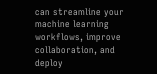can streamline your machine learning workflows, improve collaboration, and deploy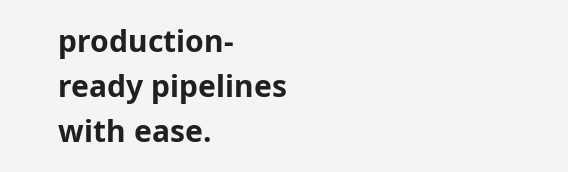production-ready pipelines with ease.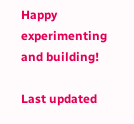Happy experimenting and building!

Last updated